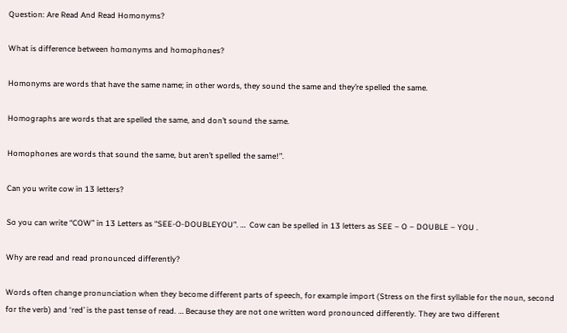Question: Are Read And Read Homonyms?

What is difference between homonyms and homophones?

Homonyms are words that have the same name; in other words, they sound the same and they’re spelled the same.

Homographs are words that are spelled the same, and don’t sound the same.

Homophones are words that sound the same, but aren’t spelled the same!”.

Can you write cow in 13 letters?

So you can write “COW” in 13 Letters as “SEE-O-DOUBLEYOU”. …  Cow can be spelled in 13 letters as SEE – O – DOUBLE – YOU .

Why are read and read pronounced differently?

Words often change pronunciation when they become different parts of speech, for example import (Stress on the first syllable for the noun, second for the verb) and ‘red’ is the past tense of read. … Because they are not one written word pronounced differently. They are two different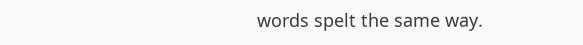words spelt the same way.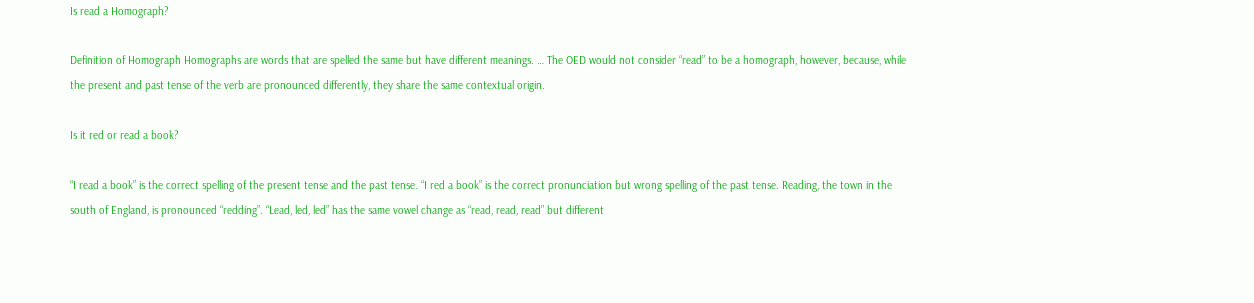Is read a Homograph?

Definition of Homograph Homographs are words that are spelled the same but have different meanings. … The OED would not consider “read” to be a homograph, however, because, while the present and past tense of the verb are pronounced differently, they share the same contextual origin.

Is it red or read a book?

“I read a book” is the correct spelling of the present tense and the past tense. “I red a book” is the correct pronunciation but wrong spelling of the past tense. Reading, the town in the south of England, is pronounced “redding”. “Lead, led, led” has the same vowel change as “read, read, read” but different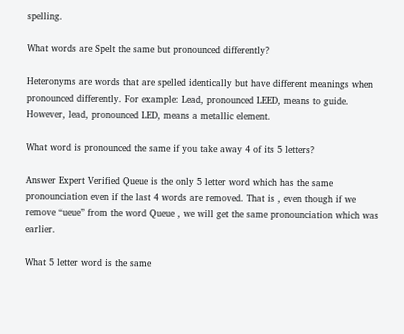spelling.

What words are Spelt the same but pronounced differently?

Heteronyms are words that are spelled identically but have different meanings when pronounced differently. For example: Lead, pronounced LEED, means to guide. However, lead, pronounced LED, means a metallic element.

What word is pronounced the same if you take away 4 of its 5 letters?

Answer Expert Verified Queue is the only 5 letter word which has the same pronounciation even if the last 4 words are removed. That is , even though if we remove “ueue” from the word Queue , we will get the same pronounciation which was earlier.

What 5 letter word is the same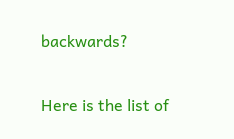backwards?

Here is the list of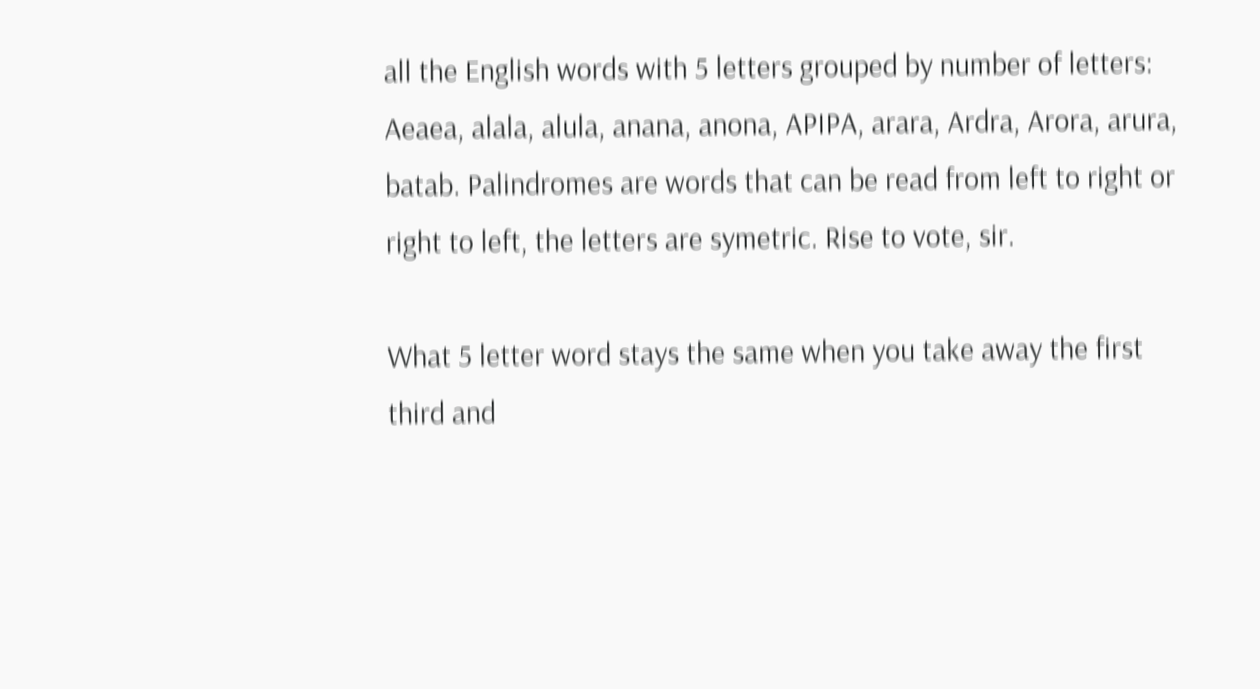all the English words with 5 letters grouped by number of letters: Aeaea, alala, alula, anana, anona, APIPA, arara, Ardra, Arora, arura, batab. Palindromes are words that can be read from left to right or right to left, the letters are symetric. Rise to vote, sir.

What 5 letter word stays the same when you take away the first third and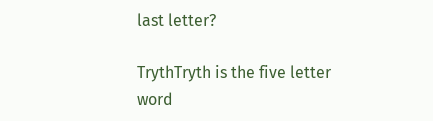last letter?

TrythTryth is the five letter word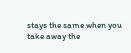stays the same when you take away the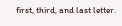first, third, and last letter.